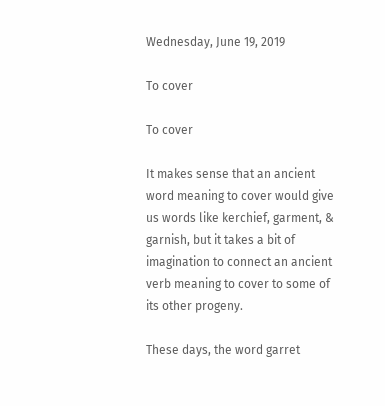Wednesday, June 19, 2019

To cover

To cover

It makes sense that an ancient word meaning to cover would give us words like kerchief, garment, & garnish, but it takes a bit of imagination to connect an ancient verb meaning to cover to some of its other progeny.

These days, the word garret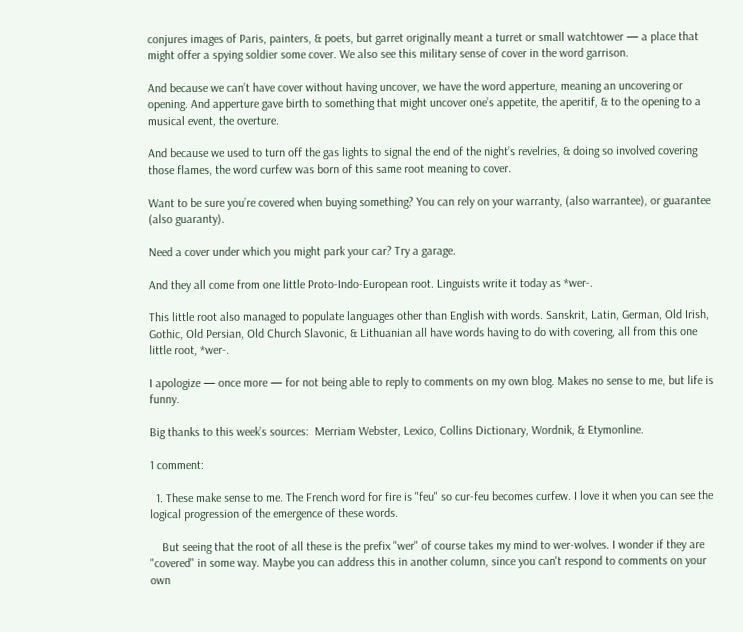conjures images of Paris, painters, & poets, but garret originally meant a turret or small watchtower — a place that might offer a spying soldier some cover. We also see this military sense of cover in the word garrison.

And because we can’t have cover without having uncover, we have the word apperture, meaning an uncovering or opening. And apperture gave birth to something that might uncover one’s appetite, the aperitif, & to the opening to a musical event, the overture.

And because we used to turn off the gas lights to signal the end of the night’s revelries, & doing so involved covering those flames, the word curfew was born of this same root meaning to cover.

Want to be sure you’re covered when buying something? You can rely on your warranty, (also warrantee), or guarantee (also guaranty).

Need a cover under which you might park your car? Try a garage.

And they all come from one little Proto-Indo-European root. Linguists write it today as *wer-.

This little root also managed to populate languages other than English with words. Sanskrit, Latin, German, Old Irish, Gothic, Old Persian, Old Church Slavonic, & Lithuanian all have words having to do with covering, all from this one little root, *wer-.

I apologize — once more — for not being able to reply to comments on my own blog. Makes no sense to me, but life is funny.

Big thanks to this week’s sources:  Merriam Webster, Lexico, Collins Dictionary, Wordnik, & Etymonline.

1 comment:

  1. These make sense to me. The French word for fire is "feu" so cur-feu becomes curfew. I love it when you can see the logical progression of the emergence of these words.

    But seeing that the root of all these is the prefix "wer" of course takes my mind to wer-wolves. I wonder if they are "covered" in some way. Maybe you can address this in another column, since you can't respond to comments on your own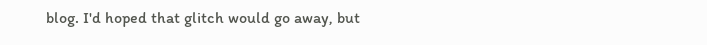blog. I'd hoped that glitch would go away, but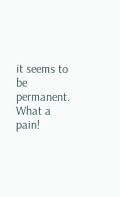it seems to be permanent. What a pain!